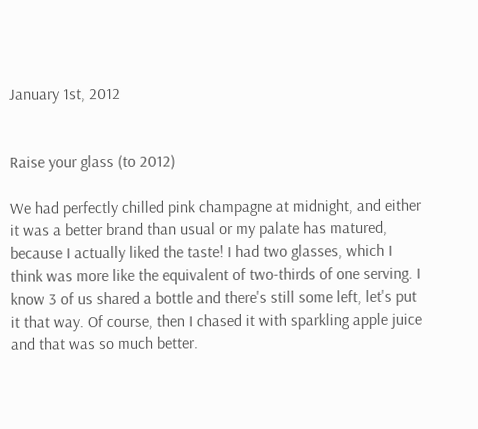January 1st, 2012


Raise your glass (to 2012)

We had perfectly chilled pink champagne at midnight, and either it was a better brand than usual or my palate has matured, because I actually liked the taste! I had two glasses, which I think was more like the equivalent of two-thirds of one serving. I know 3 of us shared a bottle and there's still some left, let's put it that way. Of course, then I chased it with sparkling apple juice and that was so much better.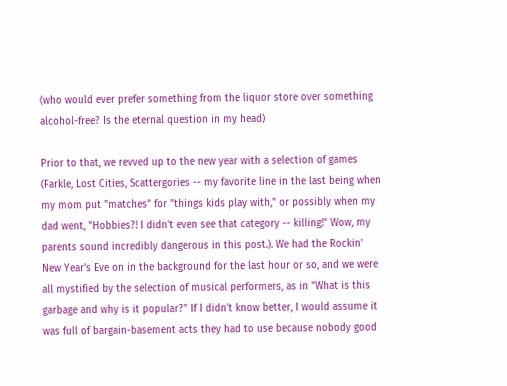(who would ever prefer something from the liquor store over something alcohol-free? Is the eternal question in my head)

Prior to that, we revved up to the new year with a selection of games (Farkle, Lost Cities, Scattergories -- my favorite line in the last being when my mom put "matches" for "things kids play with," or possibly when my dad went, "Hobbies?! I didn't even see that category -- killing!" Wow, my parents sound incredibly dangerous in this post.). We had the Rockin' New Year's Eve on in the background for the last hour or so, and we were all mystified by the selection of musical performers, as in "What is this garbage and why is it popular?" If I didn't know better, I would assume it was full of bargain-basement acts they had to use because nobody good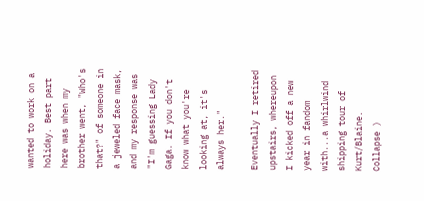wanted to work on a holiday. Best part here was when my brother went, "Who's that?" of someone in a jeweled face mask, and my response was "I'm guessing Lady Gaga. If you don't know what you're looking at, it's always her."

Eventually I retired upstairs, whereupon I kicked off a new year in fandom with...a whirlwind shipping tour of Kurt/Blaine.
Collapse )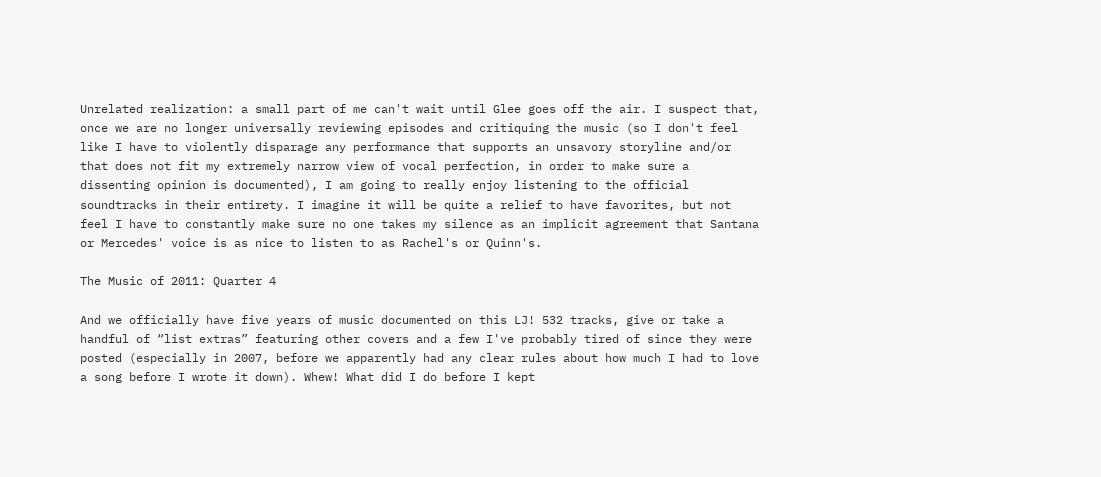Unrelated realization: a small part of me can't wait until Glee goes off the air. I suspect that, once we are no longer universally reviewing episodes and critiquing the music (so I don't feel like I have to violently disparage any performance that supports an unsavory storyline and/or that does not fit my extremely narrow view of vocal perfection, in order to make sure a dissenting opinion is documented), I am going to really enjoy listening to the official soundtracks in their entirety. I imagine it will be quite a relief to have favorites, but not feel I have to constantly make sure no one takes my silence as an implicit agreement that Santana or Mercedes' voice is as nice to listen to as Rachel's or Quinn's.

The Music of 2011: Quarter 4

And we officially have five years of music documented on this LJ! 532 tracks, give or take a handful of “list extras” featuring other covers and a few I've probably tired of since they were posted (especially in 2007, before we apparently had any clear rules about how much I had to love a song before I wrote it down). Whew! What did I do before I kept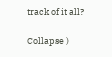track of it all?

Collapse )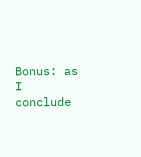Bonus: as I conclude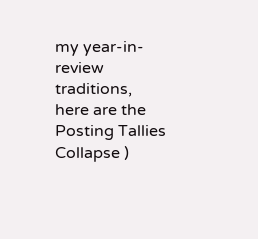my year-in-review traditions, here are the
Posting Tallies
Collapse )